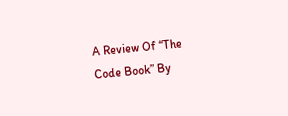A Review Of “The Code Book” By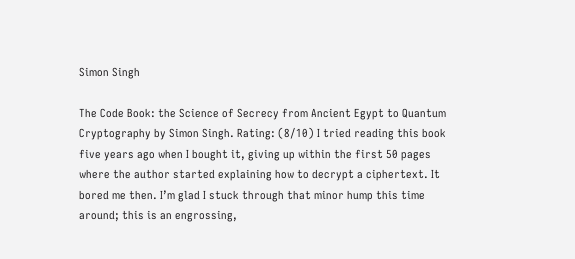Simon Singh

The Code Book: the Science of Secrecy from Ancient Egypt to Quantum Cryptography by Simon Singh. Rating: (8/10) I tried reading this book five years ago when I bought it, giving up within the first 50 pages where the author started explaining how to decrypt a ciphertext. It bored me then. I’m glad I stuck through that minor hump this time around; this is an engrossing,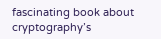fascinating book about cryptography’s